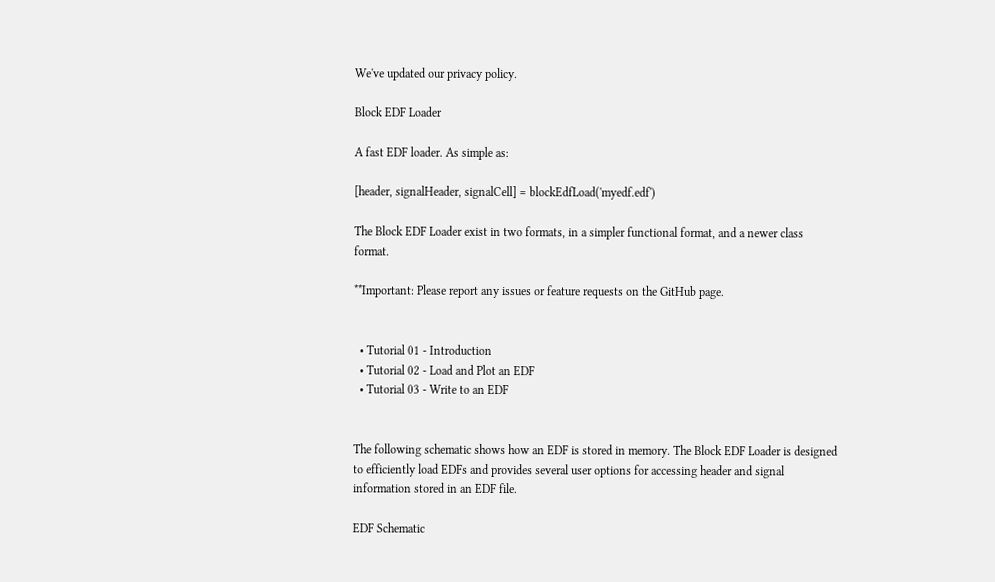We've updated our privacy policy.

Block EDF Loader

A fast EDF loader. As simple as:

[header, signalHeader, signalCell] = blockEdfLoad('myedf.edf')

The Block EDF Loader exist in two formats, in a simpler functional format, and a newer class format.

**Important: Please report any issues or feature requests on the GitHub page.


  • Tutorial 01 - Introduction
  • Tutorial 02 - Load and Plot an EDF
  • Tutorial 03 - Write to an EDF


The following schematic shows how an EDF is stored in memory. The Block EDF Loader is designed to efficiently load EDFs and provides several user options for accessing header and signal information stored in an EDF file.

EDF Schematic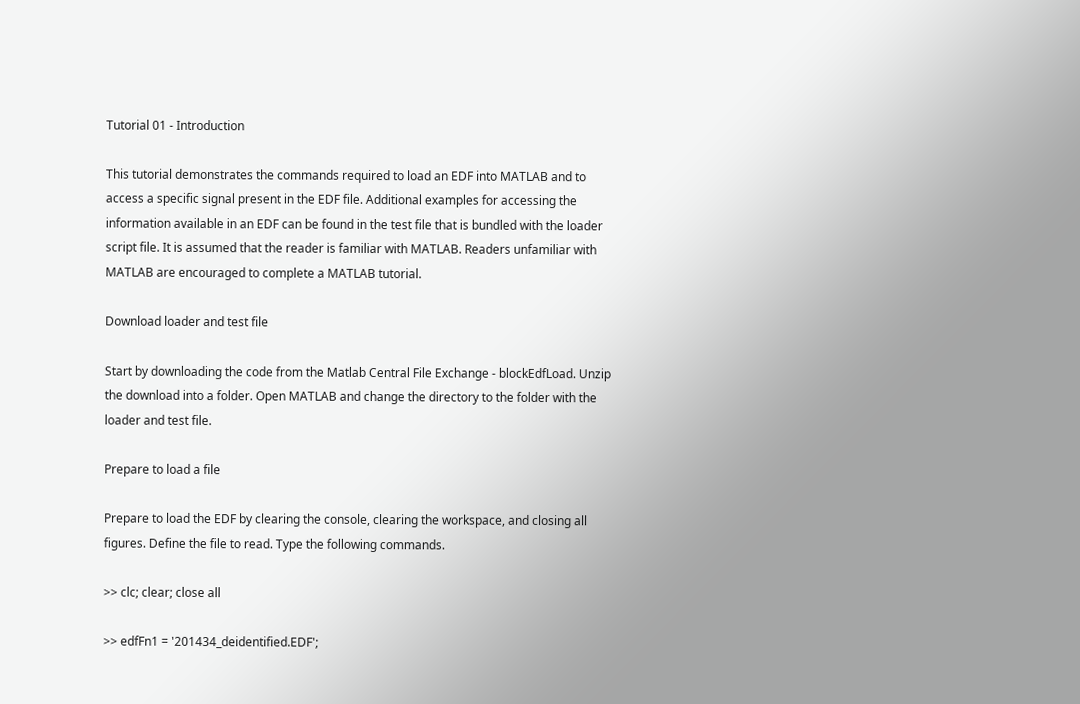Tutorial 01 - Introduction

This tutorial demonstrates the commands required to load an EDF into MATLAB and to access a specific signal present in the EDF file. Additional examples for accessing the information available in an EDF can be found in the test file that is bundled with the loader script file. It is assumed that the reader is familiar with MATLAB. Readers unfamiliar with MATLAB are encouraged to complete a MATLAB tutorial.

Download loader and test file

Start by downloading the code from the Matlab Central File Exchange - blockEdfLoad. Unzip the download into a folder. Open MATLAB and change the directory to the folder with the loader and test file.

Prepare to load a file

Prepare to load the EDF by clearing the console, clearing the workspace, and closing all figures. Define the file to read. Type the following commands.

>> clc; clear; close all

>> edfFn1 = '201434_deidentified.EDF';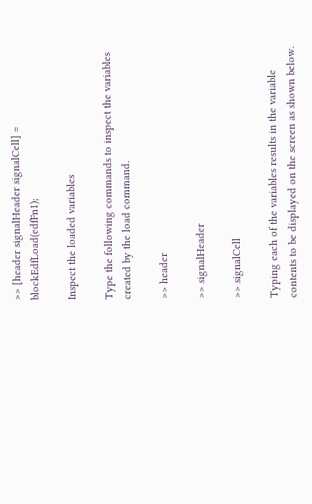>> [header signalHeader signalCell] = blockEdfLoad(edfFn1);

Inspect the loaded variables

Type the following commands to inspect the variables created by the load command.

>> header

>> signalHeader

>> signalCell

Typing each of the variables results in the variable contents to be displayed on the screen as shown below.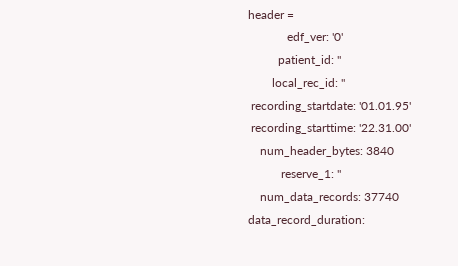header =
             edf_ver: '0'
          patient_id: ''
        local_rec_id: ''
 recording_startdate: '01.01.95'
 recording_starttime: '22.31.00'
    num_header_bytes: 3840
           reserve_1: ''
    num_data_records: 37740
data_record_duration: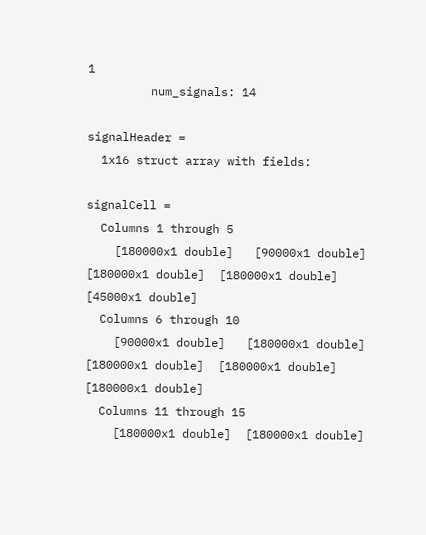1
         num_signals: 14

signalHeader =
  1x16 struct array with fields:

signalCell =
  Columns 1 through 5
    [180000x1 double]   [90000x1 double]  [180000x1 double]  [180000x1 double]  [45000x1 double]
  Columns 6 through 10
    [90000x1 double]   [180000x1 double]  [180000x1 double]  [180000x1 double]  [180000x1 double]
  Columns 11 through 15
    [180000x1 double]  [180000x1 double]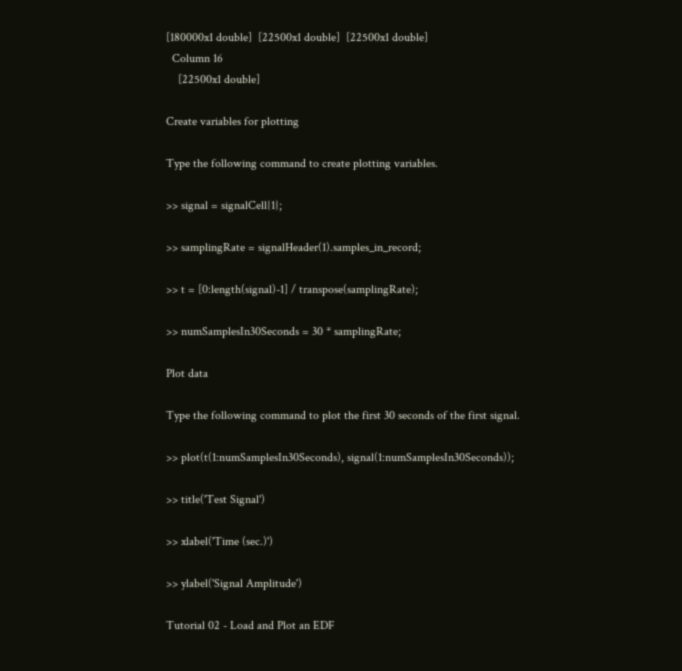[180000x1 double]  [22500x1 double]  [22500x1 double]
  Column 16
    [22500x1 double]

Create variables for plotting

Type the following command to create plotting variables.

>> signal = signalCell{1};

>> samplingRate = signalHeader(1).samples_in_record;

>> t = [0:length(signal)-1] / transpose(samplingRate);

>> numSamplesIn30Seconds = 30 * samplingRate;

Plot data

Type the following command to plot the first 30 seconds of the first signal.

>> plot(t(1:numSamplesIn30Seconds), signal(1:numSamplesIn30Seconds));

>> title('Test Signal')

>> xlabel('Time (sec.)')

>> ylabel('Signal Amplitude')

Tutorial 02 - Load and Plot an EDF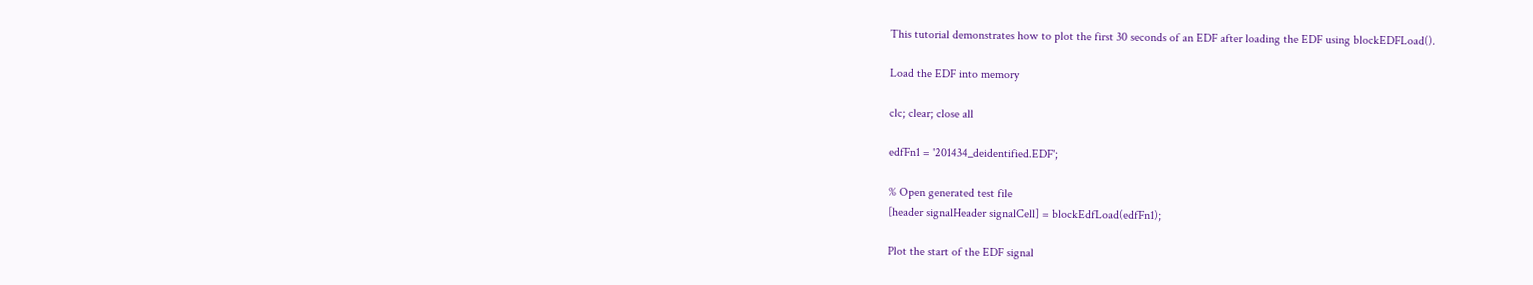This tutorial demonstrates how to plot the first 30 seconds of an EDF after loading the EDF using blockEDFLoad().

Load the EDF into memory

clc; clear; close all

edfFn1 = '201434_deidentified.EDF';

% Open generated test file
[header signalHeader signalCell] = blockEdfLoad(edfFn1);

Plot the start of the EDF signal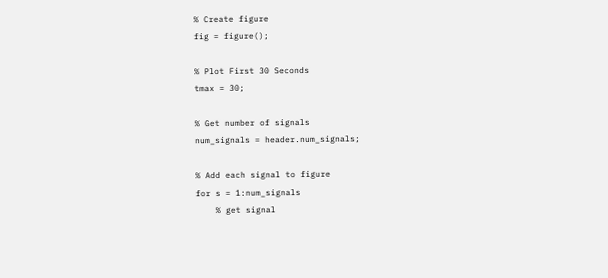% Create figure
fig = figure();

% Plot First 30 Seconds
tmax = 30;

% Get number of signals
num_signals = header.num_signals;

% Add each signal to figure
for s = 1:num_signals
    % get signal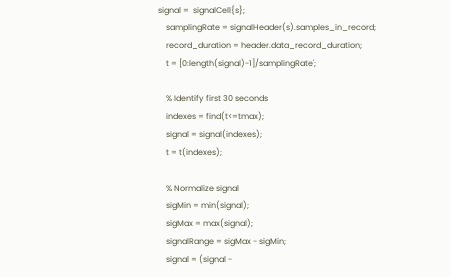signal =  signalCell{s};
    samplingRate = signalHeader(s).samples_in_record;
    record_duration = header.data_record_duration;
    t = [0:length(signal)-1]/samplingRate';

    % Identify first 30 seconds
    indexes = find(t<=tmax);
    signal = signal(indexes);
    t = t(indexes);

    % Normalize signal
    sigMin = min(signal);
    sigMax = max(signal);
    signalRange = sigMax - sigMin;
    signal = (signal -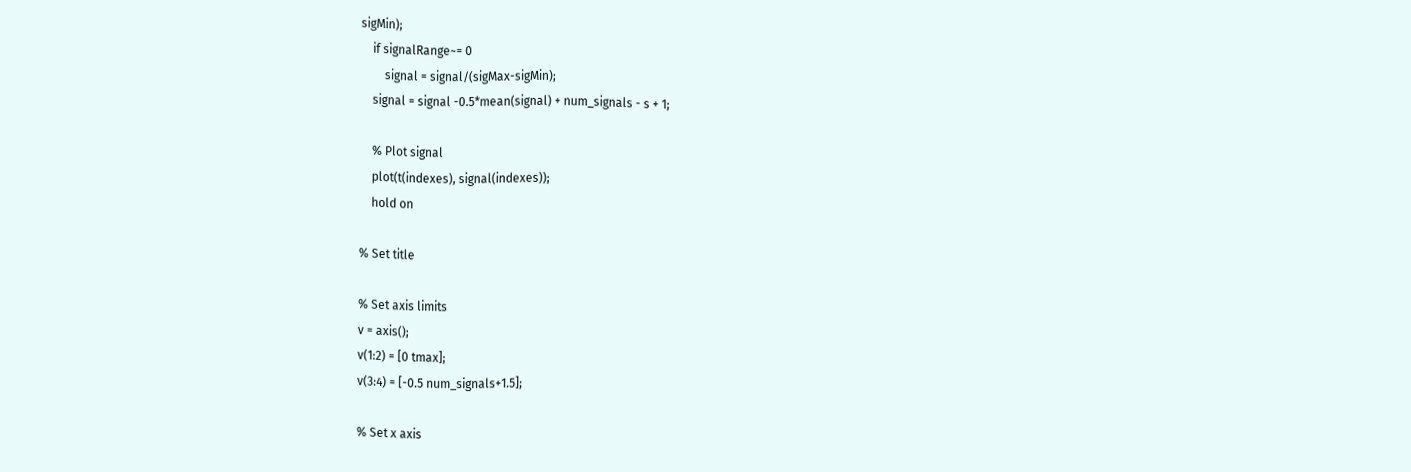sigMin);
    if signalRange~= 0
        signal = signal/(sigMax-sigMin);
    signal = signal -0.5*mean(signal) + num_signals - s + 1;

    % Plot signal
    plot(t(indexes), signal(indexes));
    hold on

% Set title

% Set axis limits
v = axis();
v(1:2) = [0 tmax];
v(3:4) = [-0.5 num_signals+1.5];

% Set x axis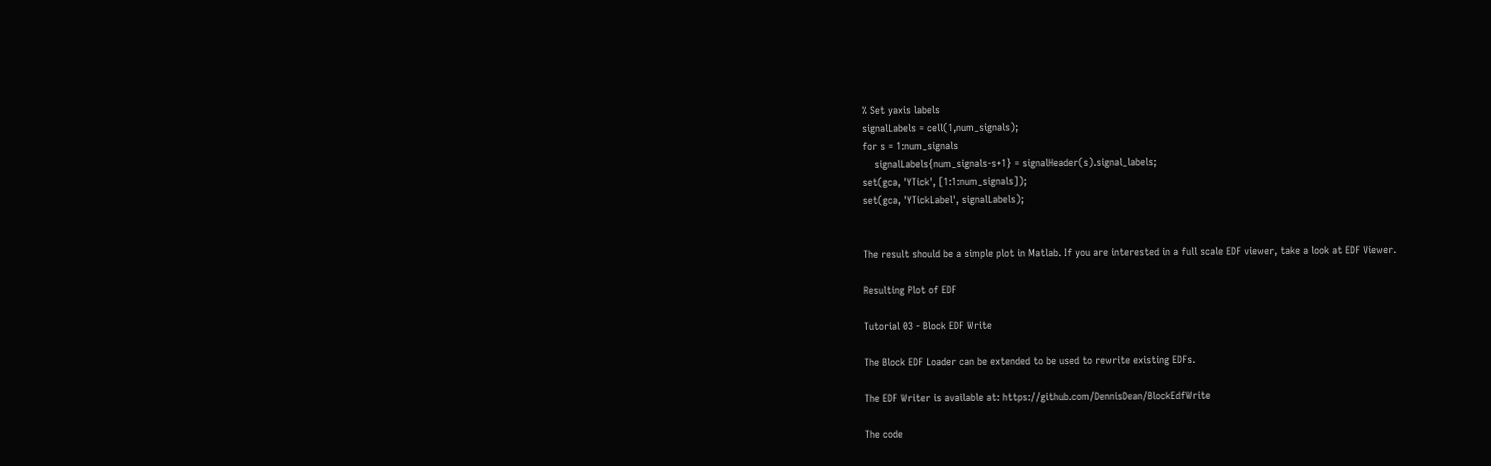% Set yaxis labels
signalLabels = cell(1,num_signals);
for s = 1:num_signals
    signalLabels{num_signals-s+1} = signalHeader(s).signal_labels;
set(gca, 'YTick', [1:1:num_signals]);
set(gca, 'YTickLabel', signalLabels);


The result should be a simple plot in Matlab. If you are interested in a full scale EDF viewer, take a look at EDF Viewer.

Resulting Plot of EDF

Tutorial 03 - Block EDF Write

The Block EDF Loader can be extended to be used to rewrite existing EDFs.

The EDF Writer is available at: https://github.com/DennisDean/BlockEdfWrite

The code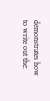demonstrates how to write out the: